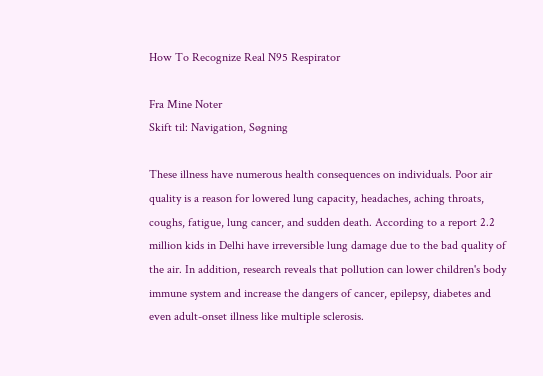How To Recognize Real N95 Respirator

Fra Mine Noter
Skift til: Navigation, Søgning

These illness have numerous health consequences on individuals. Poor air quality is a reason for lowered lung capacity, headaches, aching throats, coughs, fatigue, lung cancer, and sudden death. According to a report 2.2 million kids in Delhi have irreversible lung damage due to the bad quality of the air. In addition, research reveals that pollution can lower children's body immune system and increase the dangers of cancer, epilepsy, diabetes and even adult-onset illness like multiple sclerosis.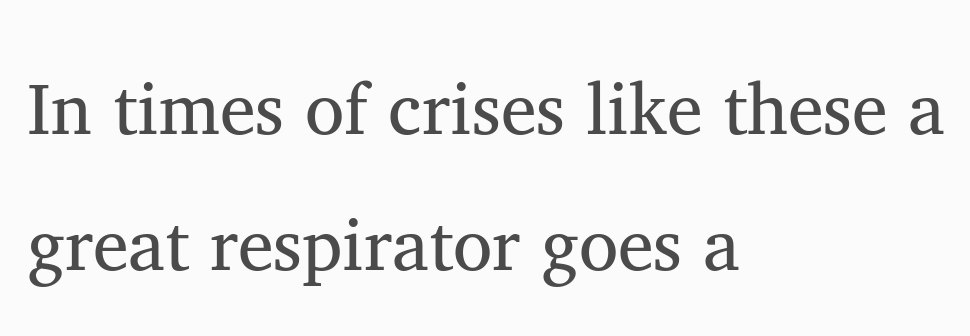In times of crises like these a great respirator goes a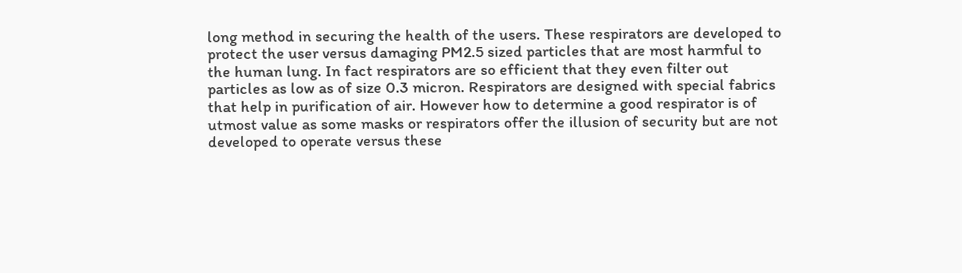long method in securing the health of the users. These respirators are developed to protect the user versus damaging PM2.5 sized particles that are most harmful to the human lung. In fact respirators are so efficient that they even filter out particles as low as of size 0.3 micron. Respirators are designed with special fabrics that help in purification of air. However how to determine a good respirator is of utmost value as some masks or respirators offer the illusion of security but are not developed to operate versus these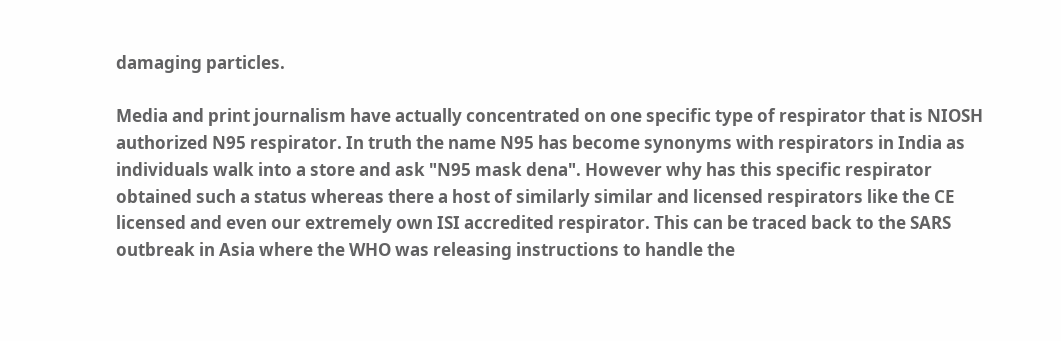damaging particles.

Media and print journalism have actually concentrated on one specific type of respirator that is NIOSH authorized N95 respirator. In truth the name N95 has become synonyms with respirators in India as individuals walk into a store and ask "N95 mask dena". However why has this specific respirator obtained such a status whereas there a host of similarly similar and licensed respirators like the CE licensed and even our extremely own ISI accredited respirator. This can be traced back to the SARS outbreak in Asia where the WHO was releasing instructions to handle the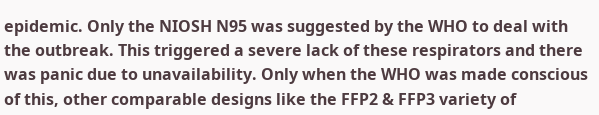epidemic. Only the NIOSH N95 was suggested by the WHO to deal with the outbreak. This triggered a severe lack of these respirators and there was panic due to unavailability. Only when the WHO was made conscious of this, other comparable designs like the FFP2 & FFP3 variety of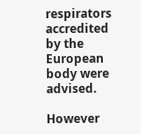respirators accredited by the European body were advised.

However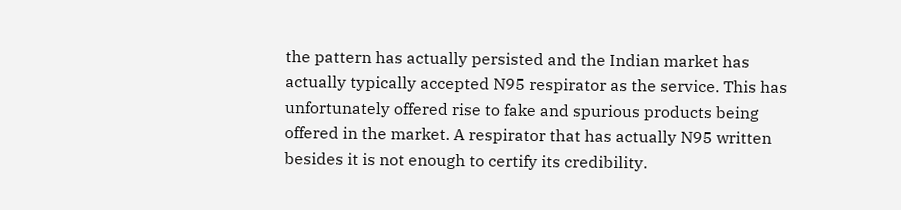the pattern has actually persisted and the Indian market has actually typically accepted N95 respirator as the service. This has unfortunately offered rise to fake and spurious products being offered in the market. A respirator that has actually N95 written besides it is not enough to certify its credibility.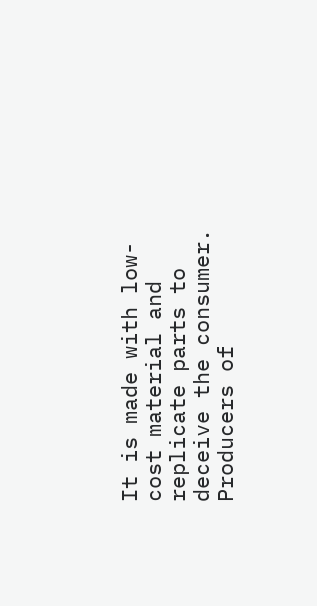It is made with low-cost material and replicate parts to deceive the consumer. Producers of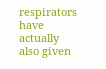respirators have actually also given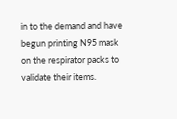in to the demand and have begun printing N95 mask on the respirator packs to validate their items.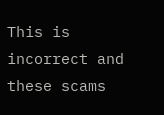This is incorrect and these scams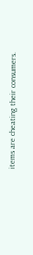items are cheating their consumers.